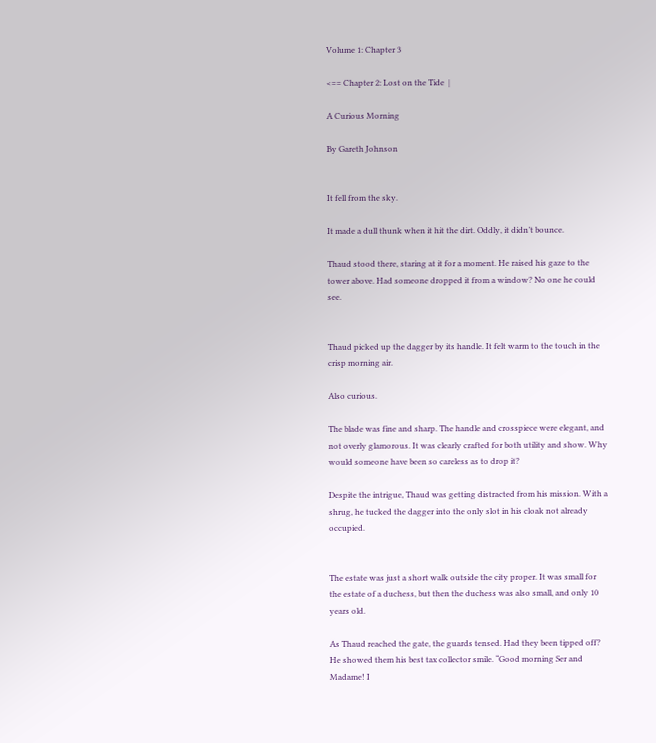Volume 1: Chapter 3

<== Chapter 2: Lost on the Tide  |

A Curious Morning

By Gareth Johnson


It fell from the sky.

It made a dull thunk when it hit the dirt. Oddly, it didn’t bounce.

Thaud stood there, staring at it for a moment. He raised his gaze to the tower above. Had someone dropped it from a window? No one he could see.


Thaud picked up the dagger by its handle. It felt warm to the touch in the crisp morning air.

Also curious.

The blade was fine and sharp. The handle and crosspiece were elegant, and not overly glamorous. It was clearly crafted for both utility and show. Why would someone have been so careless as to drop it?

Despite the intrigue, Thaud was getting distracted from his mission. With a shrug, he tucked the dagger into the only slot in his cloak not already occupied.


The estate was just a short walk outside the city proper. It was small for the estate of a duchess, but then the duchess was also small, and only 10 years old.

As Thaud reached the gate, the guards tensed. Had they been tipped off? He showed them his best tax collector smile. “Good morning Ser and Madame! I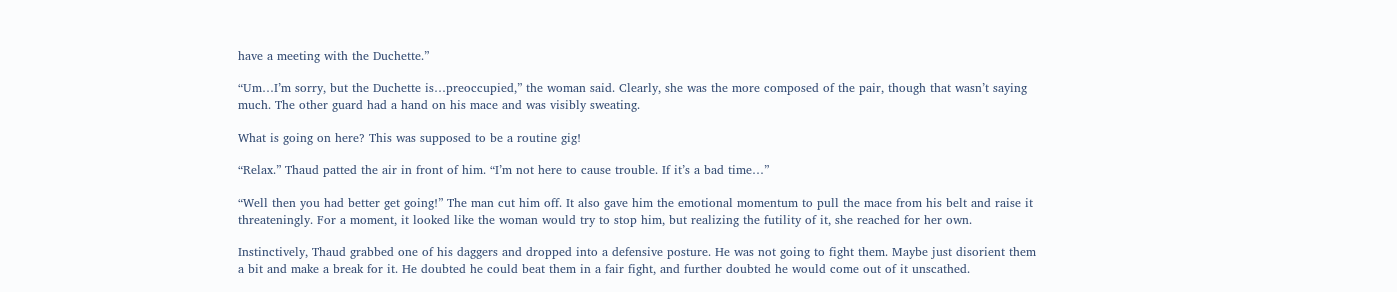have a meeting with the Duchette.”

“Um…I’m sorry, but the Duchette is…preoccupied,” the woman said. Clearly, she was the more composed of the pair, though that wasn’t saying much. The other guard had a hand on his mace and was visibly sweating.

What is going on here? This was supposed to be a routine gig!

“Relax.” Thaud patted the air in front of him. “I’m not here to cause trouble. If it’s a bad time…”

“Well then you had better get going!” The man cut him off. It also gave him the emotional momentum to pull the mace from his belt and raise it threateningly. For a moment, it looked like the woman would try to stop him, but realizing the futility of it, she reached for her own.

Instinctively, Thaud grabbed one of his daggers and dropped into a defensive posture. He was not going to fight them. Maybe just disorient them a bit and make a break for it. He doubted he could beat them in a fair fight, and further doubted he would come out of it unscathed.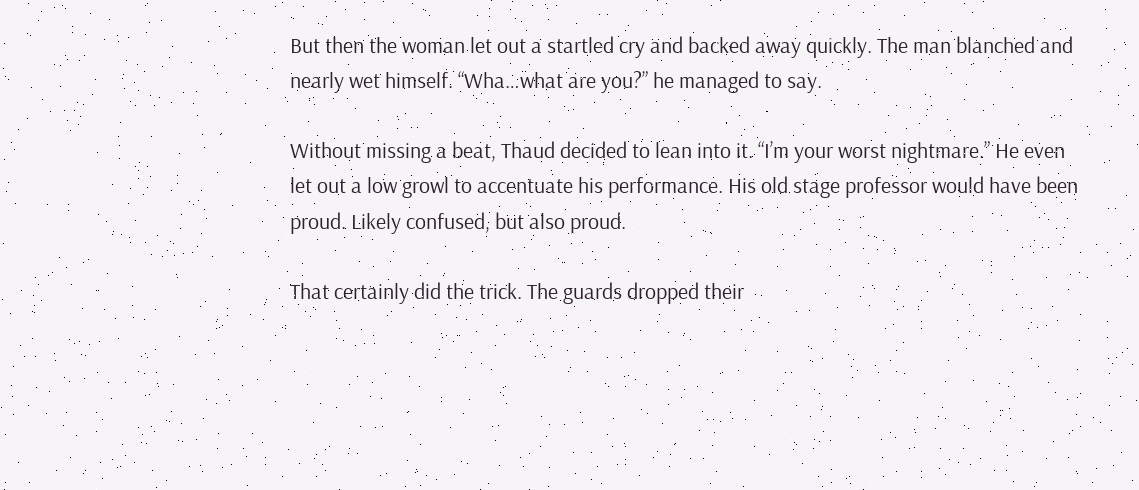But then the woman let out a startled cry and backed away quickly. The man blanched and nearly wet himself. “Wha…what are you?” he managed to say.

Without missing a beat, Thaud decided to lean into it. “I’m your worst nightmare.” He even let out a low growl to accentuate his performance. His old stage professor would have been proud. Likely confused, but also proud.

That certainly did the trick. The guards dropped their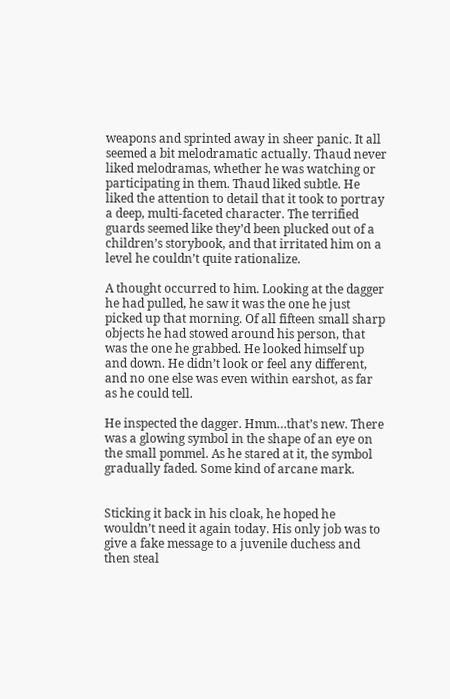weapons and sprinted away in sheer panic. It all seemed a bit melodramatic actually. Thaud never liked melodramas, whether he was watching or participating in them. Thaud liked subtle. He liked the attention to detail that it took to portray a deep, multi-faceted character. The terrified guards seemed like they’d been plucked out of a children’s storybook, and that irritated him on a level he couldn’t quite rationalize.

A thought occurred to him. Looking at the dagger he had pulled, he saw it was the one he just picked up that morning. Of all fifteen small sharp objects he had stowed around his person, that was the one he grabbed. He looked himself up and down. He didn’t look or feel any different, and no one else was even within earshot, as far as he could tell.

He inspected the dagger. Hmm…that’s new. There was a glowing symbol in the shape of an eye on the small pommel. As he stared at it, the symbol gradually faded. Some kind of arcane mark.


Sticking it back in his cloak, he hoped he wouldn’t need it again today. His only job was to give a fake message to a juvenile duchess and then steal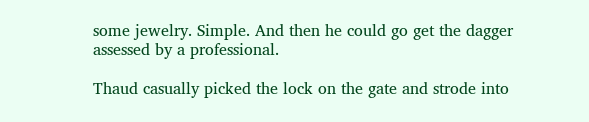some jewelry. Simple. And then he could go get the dagger assessed by a professional.

Thaud casually picked the lock on the gate and strode into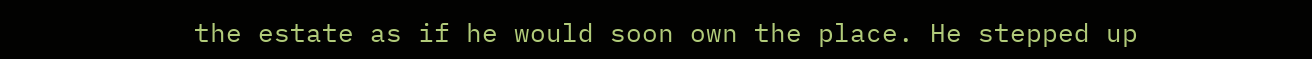the estate as if he would soon own the place. He stepped up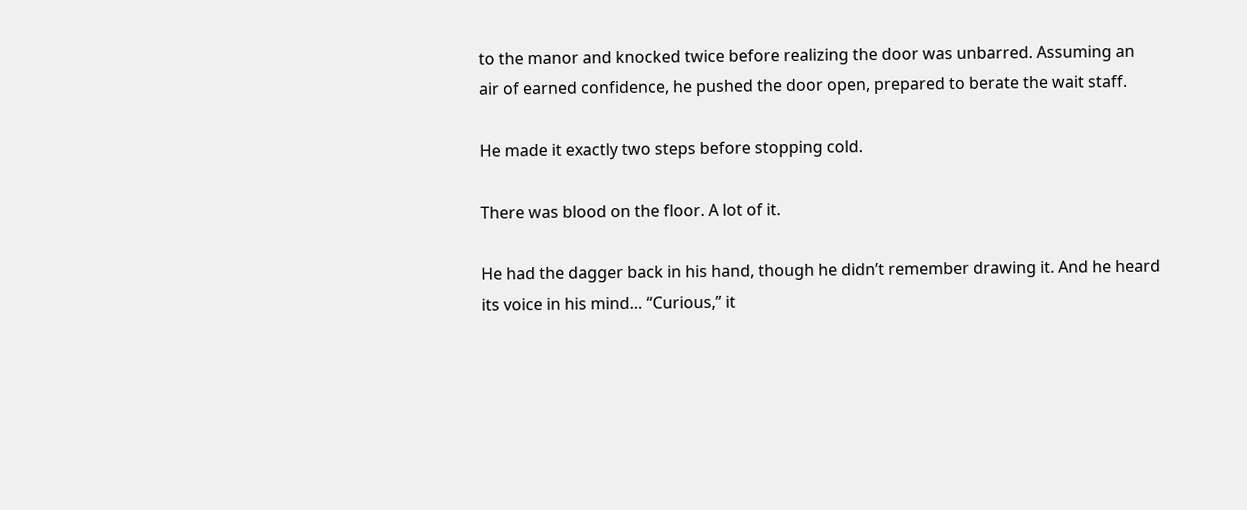to the manor and knocked twice before realizing the door was unbarred. Assuming an air of earned confidence, he pushed the door open, prepared to berate the wait staff.

He made it exactly two steps before stopping cold.

There was blood on the floor. A lot of it.

He had the dagger back in his hand, though he didn’t remember drawing it. And he heard its voice in his mind… “Curious,” it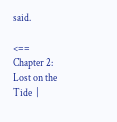said.

<== Chapter 2: Lost on the Tide  |